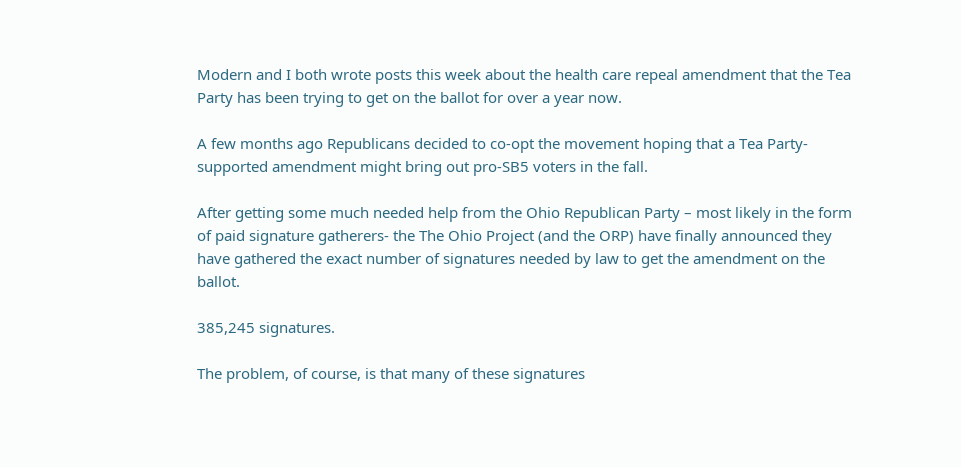Modern and I both wrote posts this week about the health care repeal amendment that the Tea Party has been trying to get on the ballot for over a year now.

A few months ago Republicans decided to co-opt the movement hoping that a Tea Party-supported amendment might bring out pro-SB5 voters in the fall.

After getting some much needed help from the Ohio Republican Party – most likely in the form of paid signature gatherers- the The Ohio Project (and the ORP) have finally announced they have gathered the exact number of signatures needed by law to get the amendment on the ballot.

385,245 signatures.

The problem, of course, is that many of these signatures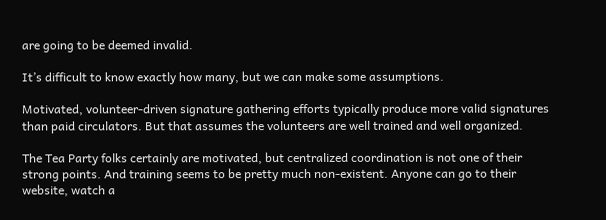are going to be deemed invalid.

It’s difficult to know exactly how many, but we can make some assumptions.

Motivated, volunteer-driven signature gathering efforts typically produce more valid signatures than paid circulators. But that assumes the volunteers are well trained and well organized.

The Tea Party folks certainly are motivated, but centralized coordination is not one of their strong points. And training seems to be pretty much non-existent. Anyone can go to their website, watch a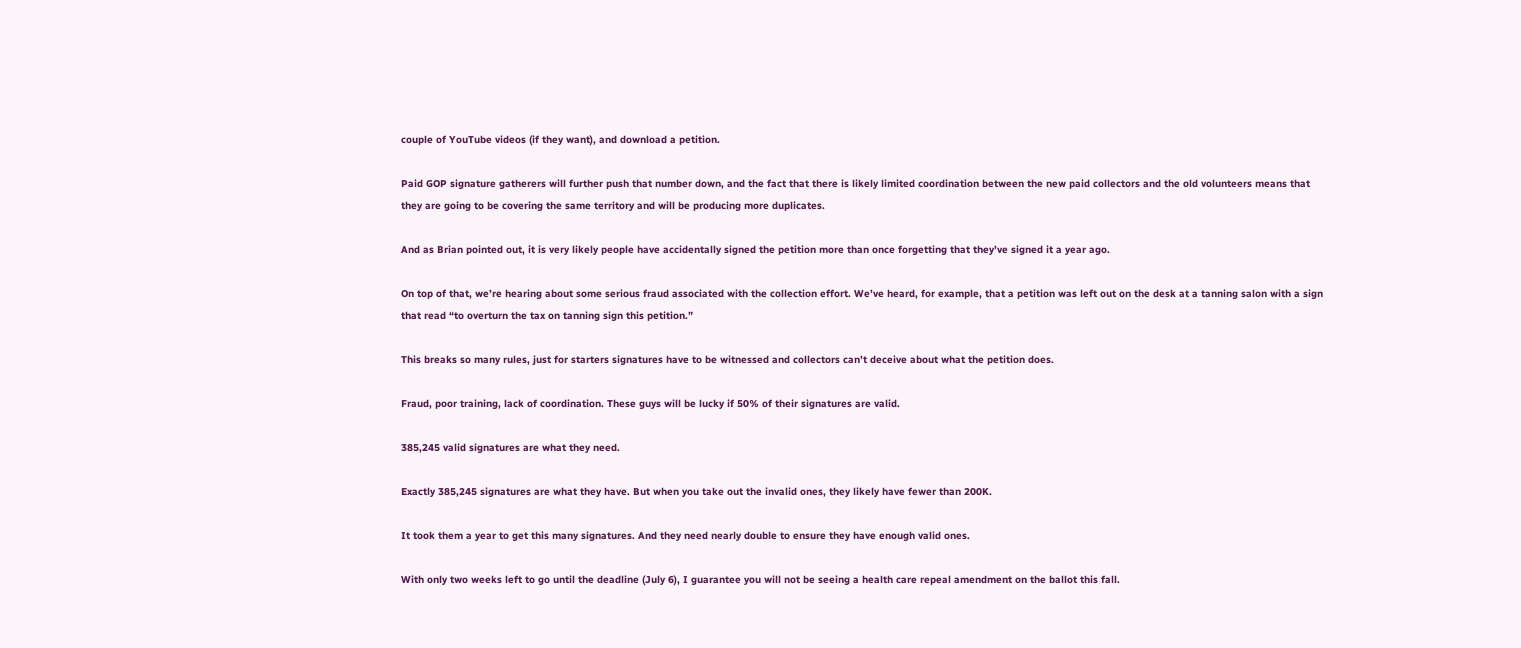couple of YouTube videos (if they want), and download a petition.

Paid GOP signature gatherers will further push that number down, and the fact that there is likely limited coordination between the new paid collectors and the old volunteers means that they are going to be covering the same territory and will be producing more duplicates.

And as Brian pointed out, it is very likely people have accidentally signed the petition more than once forgetting that they’ve signed it a year ago.

On top of that, we’re hearing about some serious fraud associated with the collection effort. We’ve heard, for example, that a petition was left out on the desk at a tanning salon with a sign that read “to overturn the tax on tanning sign this petition.”

This breaks so many rules, just for starters signatures have to be witnessed and collectors can’t deceive about what the petition does.

Fraud, poor training, lack of coordination. These guys will be lucky if 50% of their signatures are valid.

385,245 valid signatures are what they need.

Exactly 385,245 signatures are what they have. But when you take out the invalid ones, they likely have fewer than 200K.

It took them a year to get this many signatures. And they need nearly double to ensure they have enough valid ones.

With only two weeks left to go until the deadline (July 6), I guarantee you will not be seeing a health care repeal amendment on the ballot this fall.